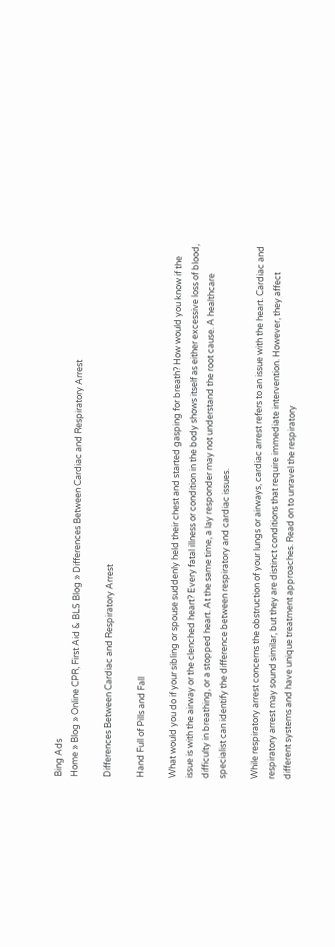Bing Ads
Home » Blog » Online CPR, First Aid & BLS Blog » Differences Between Cardiac and Respiratory Arrest

Differences Between Cardiac and Respiratory Arrest

Hand Full of Pills and Fall

What would you do if your sibling or spouse suddenly held their chest and started gasping for breath? How would you know if the issue is with the airway or the clenched heart? Every fatal illness or condition in the body shows itself as either excessive loss of blood, difficulty in breathing, or a stopped heart. At the same time, a lay responder may not understand the root cause. A healthcare specialist can identify the difference between respiratory and cardiac issues.

While respiratory arrest concerns the obstruction of your lungs or airways, cardiac arrest refers to an issue with the heart. Cardiac and respiratory arrest may sound similar, but they are distinct conditions that require immediate intervention. However, they affect different systems and have unique treatment approaches. Read on to unravel the respiratory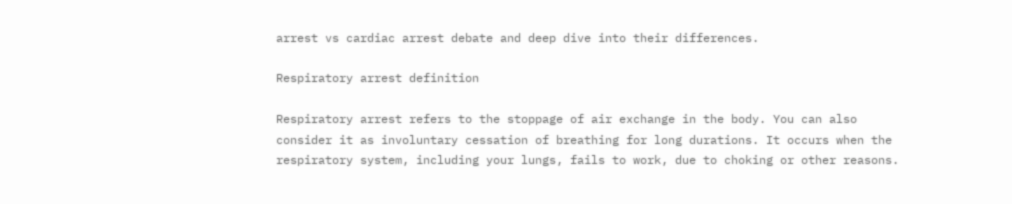arrest vs cardiac arrest debate and deep dive into their differences.

Respiratory arrest definition

Respiratory arrest refers to the stoppage of air exchange in the body. You can also consider it as involuntary cessation of breathing for long durations. It occurs when the respiratory system, including your lungs, fails to work, due to choking or other reasons.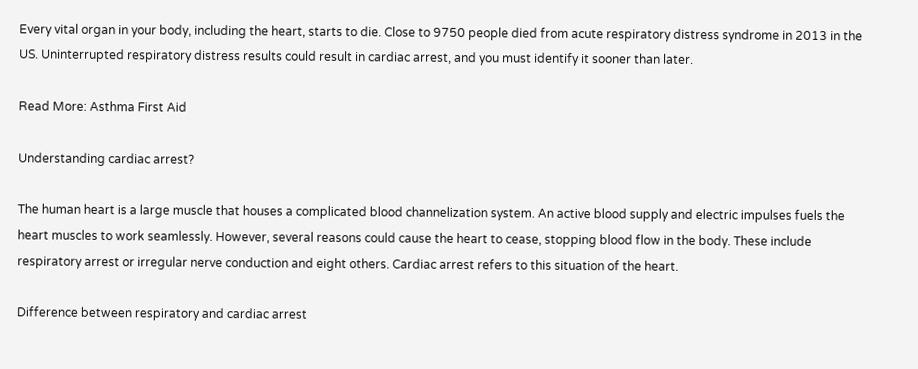Every vital organ in your body, including the heart, starts to die. Close to 9750 people died from acute respiratory distress syndrome in 2013 in the US. Uninterrupted respiratory distress results could result in cardiac arrest, and you must identify it sooner than later.

Read More: Asthma First Aid

Understanding cardiac arrest?

The human heart is a large muscle that houses a complicated blood channelization system. An active blood supply and electric impulses fuels the heart muscles to work seamlessly. However, several reasons could cause the heart to cease, stopping blood flow in the body. These include respiratory arrest or irregular nerve conduction and eight others. Cardiac arrest refers to this situation of the heart.

Difference between respiratory and cardiac arrest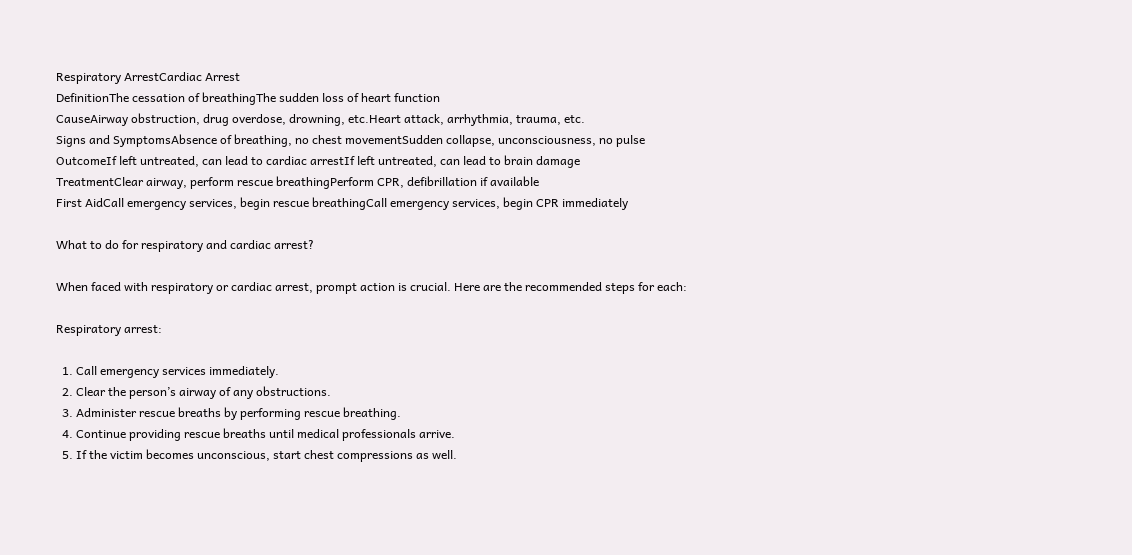Respiratory ArrestCardiac Arrest
DefinitionThe cessation of breathingThe sudden loss of heart function
CauseAirway obstruction, drug overdose, drowning, etc.Heart attack, arrhythmia, trauma, etc.
Signs and SymptomsAbsence of breathing, no chest movementSudden collapse, unconsciousness, no pulse
OutcomeIf left untreated, can lead to cardiac arrestIf left untreated, can lead to brain damage
TreatmentClear airway, perform rescue breathingPerform CPR, defibrillation if available
First AidCall emergency services, begin rescue breathingCall emergency services, begin CPR immediately

What to do for respiratory and cardiac arrest?

When faced with respiratory or cardiac arrest, prompt action is crucial. Here are the recommended steps for each:

Respiratory arrest:

  1. Call emergency services immediately.
  2. Clear the person’s airway of any obstructions.
  3. Administer rescue breaths by performing rescue breathing.
  4. Continue providing rescue breaths until medical professionals arrive.
  5. If the victim becomes unconscious, start chest compressions as well.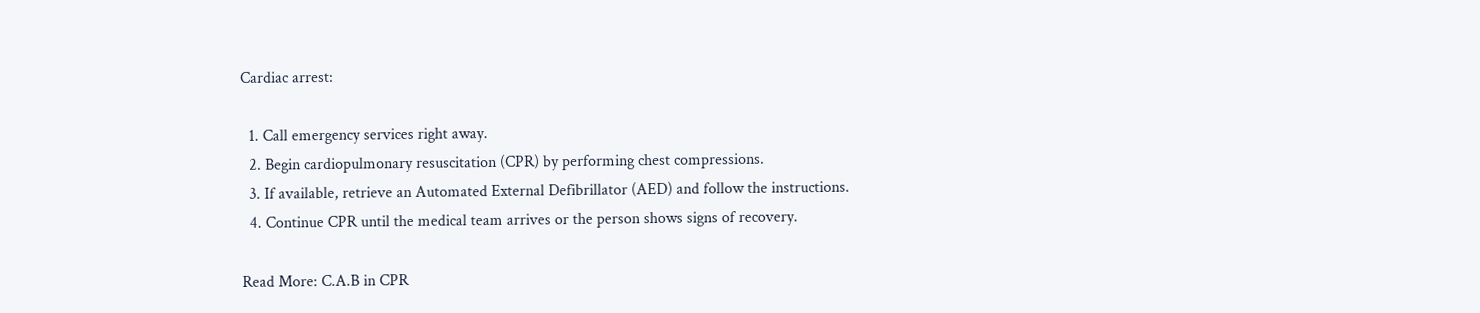Cardiac arrest:

  1. Call emergency services right away.
  2. Begin cardiopulmonary resuscitation (CPR) by performing chest compressions.
  3. If available, retrieve an Automated External Defibrillator (AED) and follow the instructions.
  4. Continue CPR until the medical team arrives or the person shows signs of recovery.

Read More: C.A.B in CPR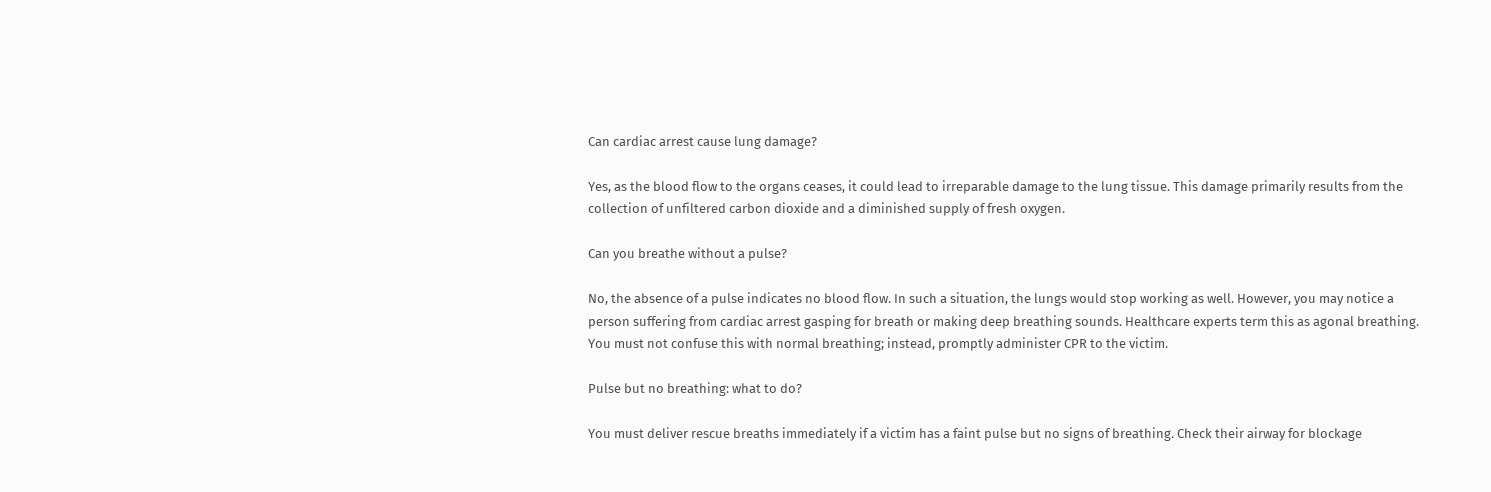Can cardiac arrest cause lung damage?

Yes, as the blood flow to the organs ceases, it could lead to irreparable damage to the lung tissue. This damage primarily results from the collection of unfiltered carbon dioxide and a diminished supply of fresh oxygen.

Can you breathe without a pulse?

No, the absence of a pulse indicates no blood flow. In such a situation, the lungs would stop working as well. However, you may notice a person suffering from cardiac arrest gasping for breath or making deep breathing sounds. Healthcare experts term this as agonal breathing. You must not confuse this with normal breathing; instead, promptly administer CPR to the victim.

Pulse but no breathing: what to do?

You must deliver rescue breaths immediately if a victim has a faint pulse but no signs of breathing. Check their airway for blockage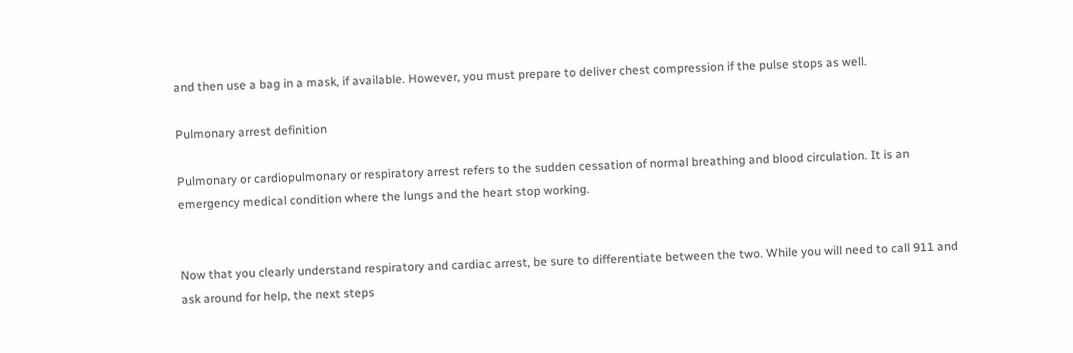and then use a bag in a mask, if available. However, you must prepare to deliver chest compression if the pulse stops as well.

Pulmonary arrest definition

Pulmonary or cardiopulmonary or respiratory arrest refers to the sudden cessation of normal breathing and blood circulation. It is an emergency medical condition where the lungs and the heart stop working.


Now that you clearly understand respiratory and cardiac arrest, be sure to differentiate between the two. While you will need to call 911 and ask around for help, the next steps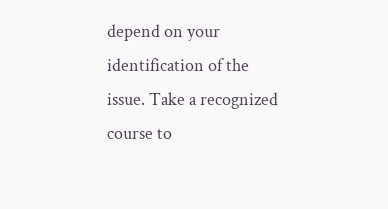depend on your identification of the issue. Take a recognized course to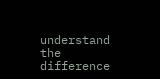understand the difference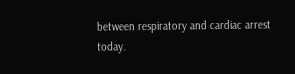between respiratory and cardiac arrest today.